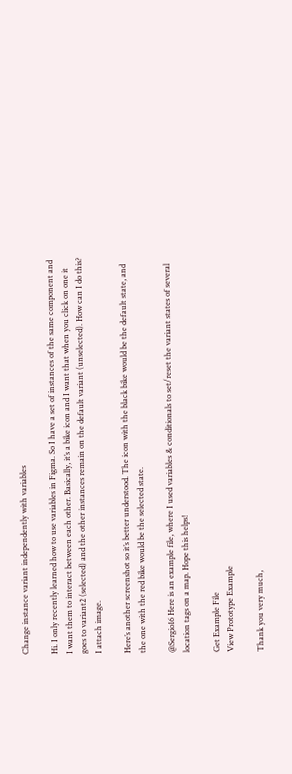Change instance variant independently with variables

Hi. I only recently learned how to use variables in Figma. So I have a set of instances of the same component and I want them to interact between each other. Basically, it’s a bike icon and I want that when you click on one it goes to variant2 (selected) and the other instances remain on the default variant (unselected). How can I do this? I attach image.

Here’s another screenshot so it’s better understood. The icon with the black bike would be the default state, and the one with the red bike would be the selected state.

@Sergio16 Here is an example file, where I used variables & conditionals to set/reset the variant states of several location tags on a map. Hope this helps!

Get Example File
View Prototype Example

Thank you very much,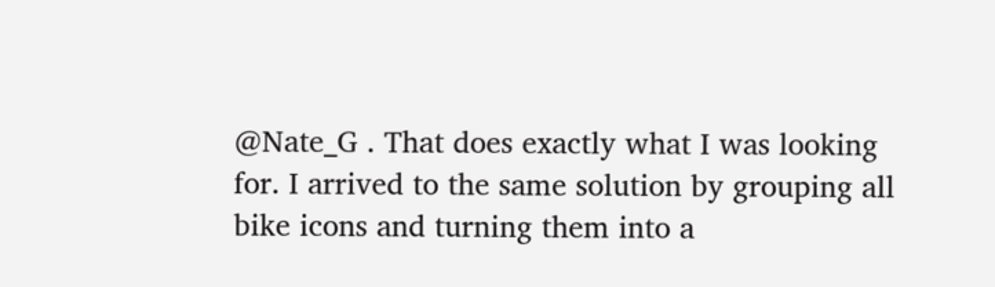@Nate_G . That does exactly what I was looking for. I arrived to the same solution by grouping all bike icons and turning them into a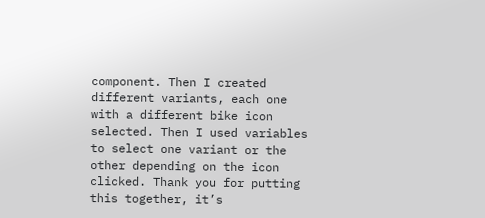component. Then I created different variants, each one with a different bike icon selected. Then I used variables to select one variant or the other depending on the icon clicked. Thank you for putting this together, it’s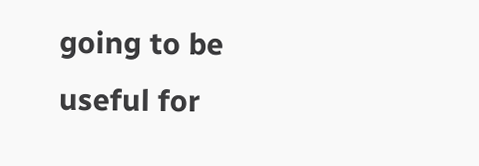going to be useful for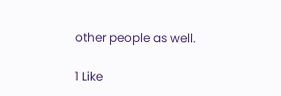other people as well.

1 Like